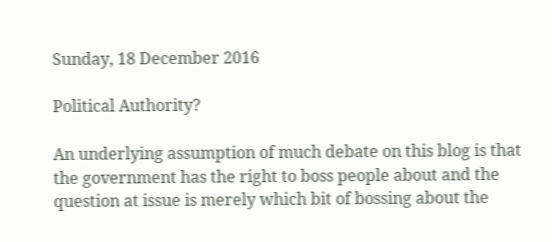Sunday, 18 December 2016

Political Authority?

An underlying assumption of much debate on this blog is that the government has the right to boss people about and the question at issue is merely which bit of bossing about the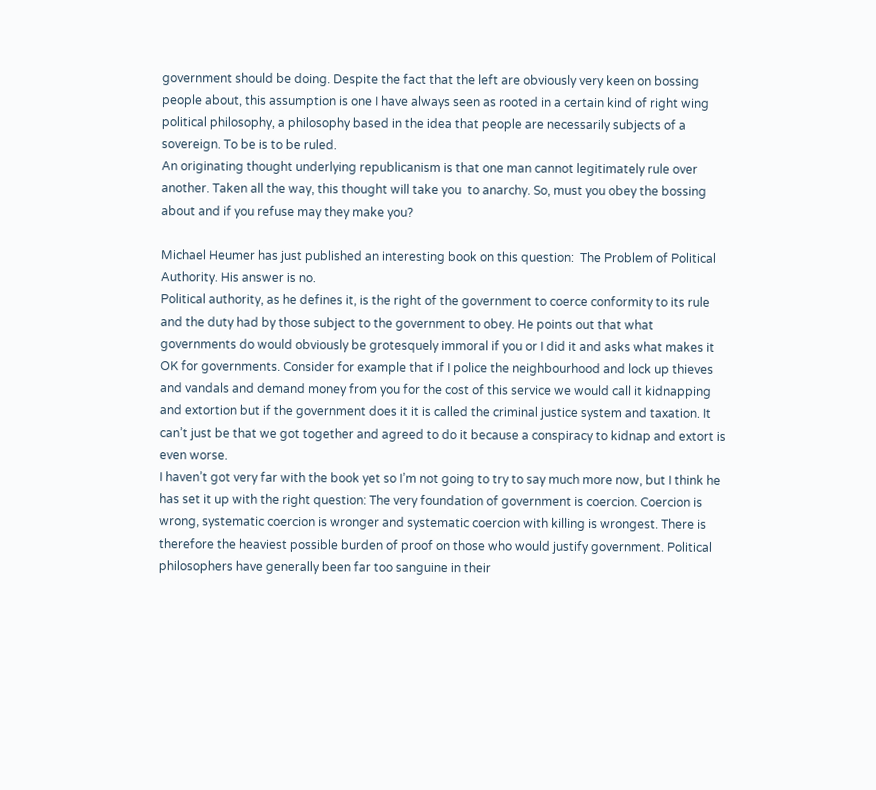government should be doing. Despite the fact that the left are obviously very keen on bossing people about, this assumption is one I have always seen as rooted in a certain kind of right wing political philosophy, a philosophy based in the idea that people are necessarily subjects of a sovereign. To be is to be ruled.
An originating thought underlying republicanism is that one man cannot legitimately rule over another. Taken all the way, this thought will take you  to anarchy. So, must you obey the bossing about and if you refuse may they make you?

Michael Heumer has just published an interesting book on this question:  The Problem of Political Authority. His answer is no.
Political authority, as he defines it, is the right of the government to coerce conformity to its rule and the duty had by those subject to the government to obey. He points out that what governments do would obviously be grotesquely immoral if you or I did it and asks what makes it OK for governments. Consider for example that if I police the neighbourhood and lock up thieves and vandals and demand money from you for the cost of this service we would call it kidnapping and extortion but if the government does it it is called the criminal justice system and taxation. It can’t just be that we got together and agreed to do it because a conspiracy to kidnap and extort is even worse.
I haven’t got very far with the book yet so I’m not going to try to say much more now, but I think he has set it up with the right question: The very foundation of government is coercion. Coercion is wrong, systematic coercion is wronger and systematic coercion with killing is wrongest. There is therefore the heaviest possible burden of proof on those who would justify government. Political philosophers have generally been far too sanguine in their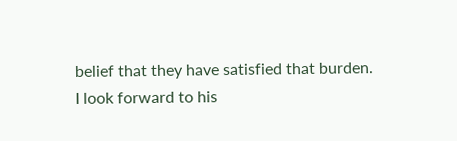belief that they have satisfied that burden. I look forward to his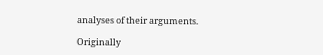analyses of their arguments.

Originally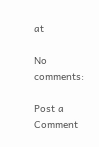at

No comments:

Post a Comment